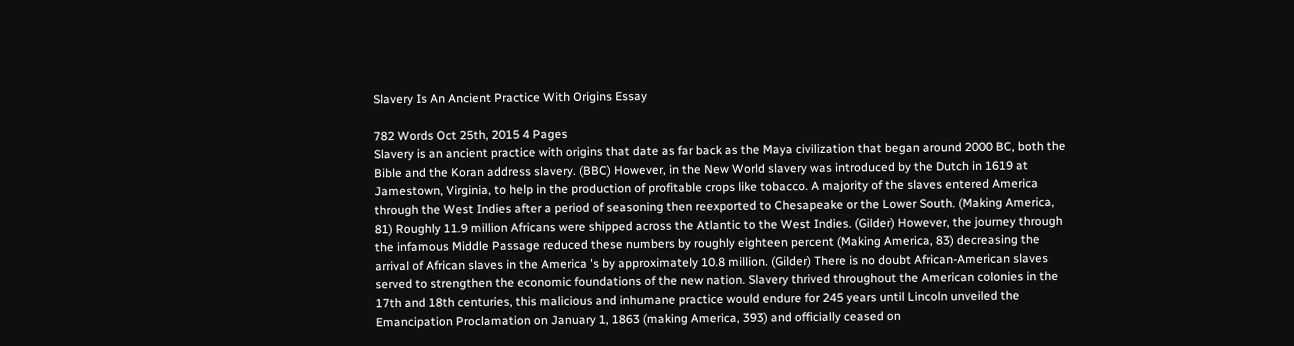Slavery Is An Ancient Practice With Origins Essay

782 Words Oct 25th, 2015 4 Pages
Slavery is an ancient practice with origins that date as far back as the Maya civilization that began around 2000 BC, both the Bible and the Koran address slavery. (BBC) However, in the New World slavery was introduced by the Dutch in 1619 at Jamestown, Virginia, to help in the production of profitable crops like tobacco. A majority of the slaves entered America through the West Indies after a period of seasoning then reexported to Chesapeake or the Lower South. (Making America, 81) Roughly 11.9 million Africans were shipped across the Atlantic to the West Indies. (Gilder) However, the journey through the infamous Middle Passage reduced these numbers by roughly eighteen percent (Making America, 83) decreasing the arrival of African slaves in the America 's by approximately 10.8 million. (Gilder) There is no doubt African-American slaves served to strengthen the economic foundations of the new nation. Slavery thrived throughout the American colonies in the 17th and 18th centuries, this malicious and inhumane practice would endure for 245 years until Lincoln unveiled the Emancipation Proclamation on January 1, 1863 (making America, 393) and officially ceased on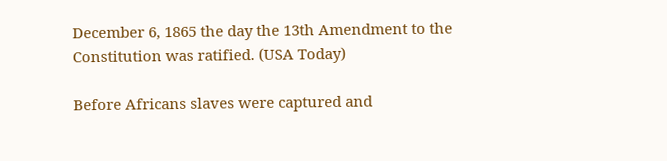December 6, 1865 the day the 13th Amendment to the Constitution was ratified. (USA Today)

Before Africans slaves were captured and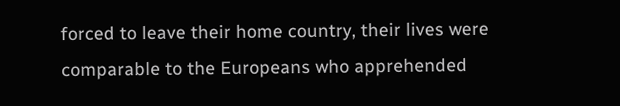forced to leave their home country, their lives were comparable to the Europeans who apprehended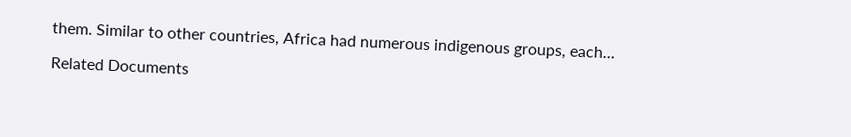them. Similar to other countries, Africa had numerous indigenous groups, each…

Related Documents